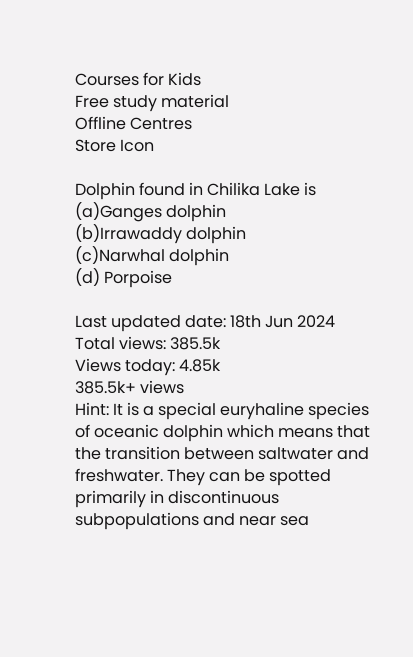Courses for Kids
Free study material
Offline Centres
Store Icon

Dolphin found in Chilika Lake is
(a)Ganges dolphin
(b)Irrawaddy dolphin
(c)Narwhal dolphin
(d) Porpoise

Last updated date: 18th Jun 2024
Total views: 385.5k
Views today: 4.85k
385.5k+ views
Hint: It is a special euryhaline species of oceanic dolphin which means that the transition between saltwater and freshwater. They can be spotted primarily in discontinuous subpopulations and near sea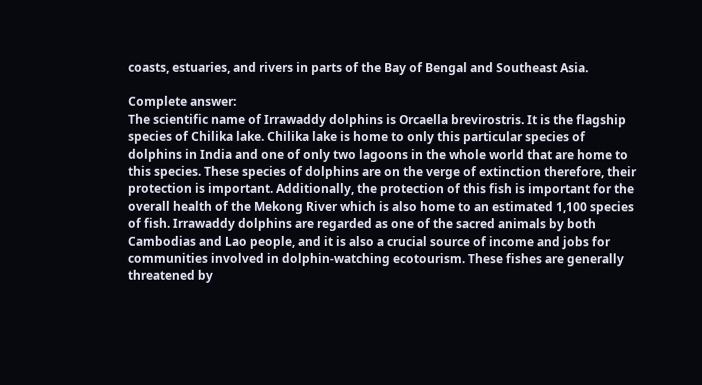coasts, estuaries, and rivers in parts of the Bay of Bengal and Southeast Asia.

Complete answer:
The scientific name of Irrawaddy dolphins is Orcaella brevirostris. It is the flagship species of Chilika lake. Chilika lake is home to only this particular species of dolphins in India and one of only two lagoons in the whole world that are home to this species. These species of dolphins are on the verge of extinction therefore, their protection is important. Additionally, the protection of this fish is important for the overall health of the Mekong River which is also home to an estimated 1,100 species of fish. Irrawaddy dolphins are regarded as one of the sacred animals by both Cambodias and Lao people, and it is also a crucial source of income and jobs for communities involved in dolphin-watching ecotourism. These fishes are generally threatened by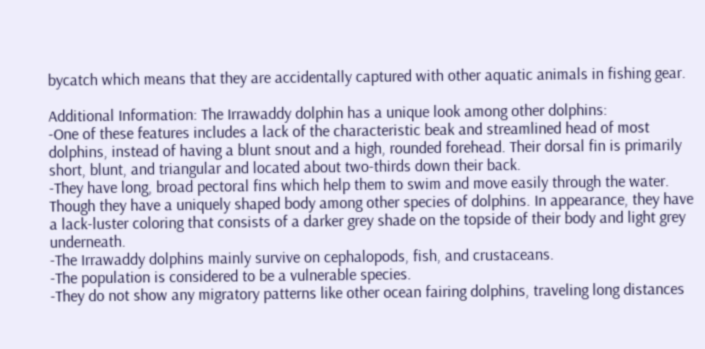bycatch which means that they are accidentally captured with other aquatic animals in fishing gear.

Additional Information: The Irrawaddy dolphin has a unique look among other dolphins:
-One of these features includes a lack of the characteristic beak and streamlined head of most dolphins, instead of having a blunt snout and a high, rounded forehead. Their dorsal fin is primarily short, blunt, and triangular and located about two-thirds down their back.
-They have long, broad pectoral fins which help them to swim and move easily through the water. Though they have a uniquely shaped body among other species of dolphins. In appearance, they have a lack-luster coloring that consists of a darker grey shade on the topside of their body and light grey underneath.
-The Irrawaddy dolphins mainly survive on cephalopods, fish, and crustaceans.
-The population is considered to be a vulnerable species.
-They do not show any migratory patterns like other ocean fairing dolphins, traveling long distances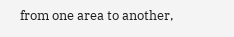from one area to another,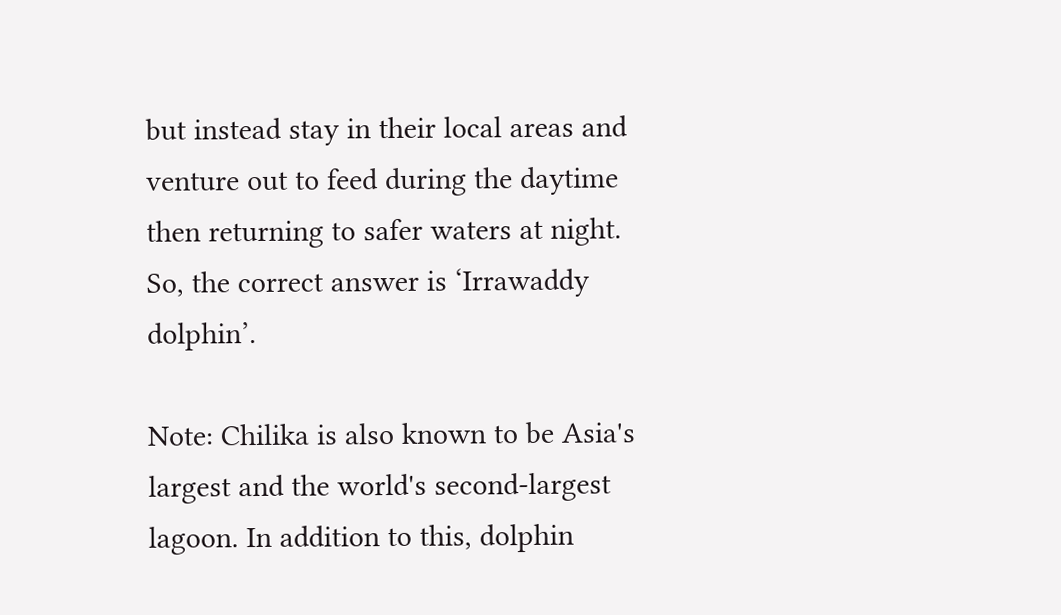but instead stay in their local areas and venture out to feed during the daytime then returning to safer waters at night.
So, the correct answer is ‘Irrawaddy dolphin’.

Note: Chilika is also known to be Asia's largest and the world's second-largest lagoon. In addition to this, dolphin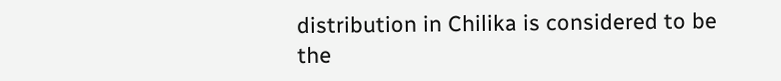distribution in Chilika is considered to be the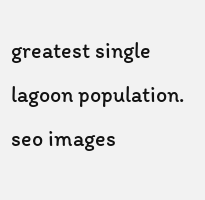greatest single lagoon population.
seo images